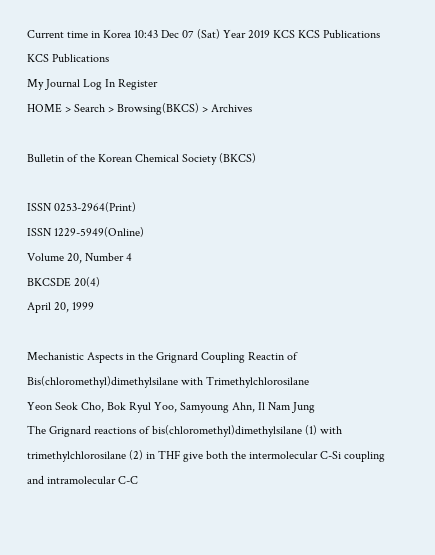Current time in Korea 10:43 Dec 07 (Sat) Year 2019 KCS KCS Publications
KCS Publications
My Journal Log In Register
HOME > Search > Browsing(BKCS) > Archives

Bulletin of the Korean Chemical Society (BKCS)

ISSN 0253-2964(Print)
ISSN 1229-5949(Online)
Volume 20, Number 4
BKCSDE 20(4)
April 20, 1999

Mechanistic Aspects in the Grignard Coupling Reactin of Bis(chloromethyl)dimethylsilane with Trimethylchlorosilane
Yeon Seok Cho, Bok Ryul Yoo, Samyoung Ahn, Il Nam Jung
The Grignard reactions of bis(chloromethyl)dimethylsilane (1) with trimethylchlorosilane (2) in THF give both the intermolecular C-Si coupling and intramolecular C-C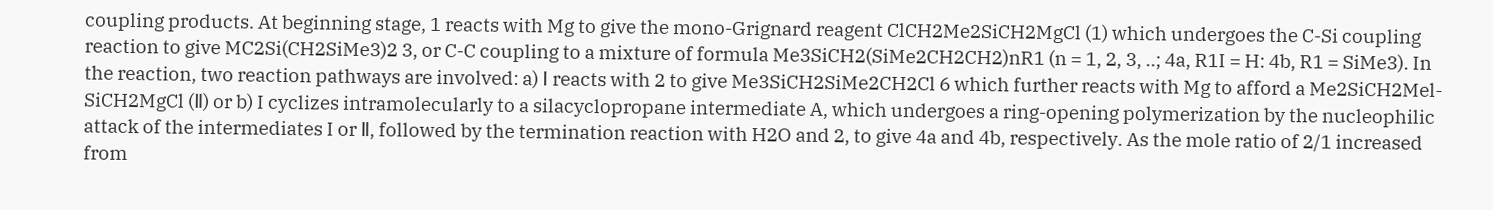coupling products. At beginning stage, 1 reacts with Mg to give the mono-Grignard reagent ClCH2Me2SiCH2MgCl (1) which undergoes the C-Si coupling reaction to give MC2Si(CH2SiMe3)2 3, or C-C coupling to a mixture of formula Me3SiCH2(SiMe2CH2CH2)nR1 (n = 1, 2, 3, ..; 4a, R1I = H: 4b, R1 = SiMe3). In the reaction, two reaction pathways are involved: a) Ⅰ reacts with 2 to give Me3SiCH2SiMe2CH2Cl 6 which further reacts with Mg to afford a Me2SiCH2Mel-SiCH2MgCl (Ⅱ) or b) I cyclizes intramolecularly to a silacyclopropane intermediate A, which undergoes a ring-opening polymerization by the nucleophilic attack of the intermediates I or Ⅱ, followed by the termination reaction with H2O and 2, to give 4a and 4b, respectively. As the mole ratio of 2/1 increased from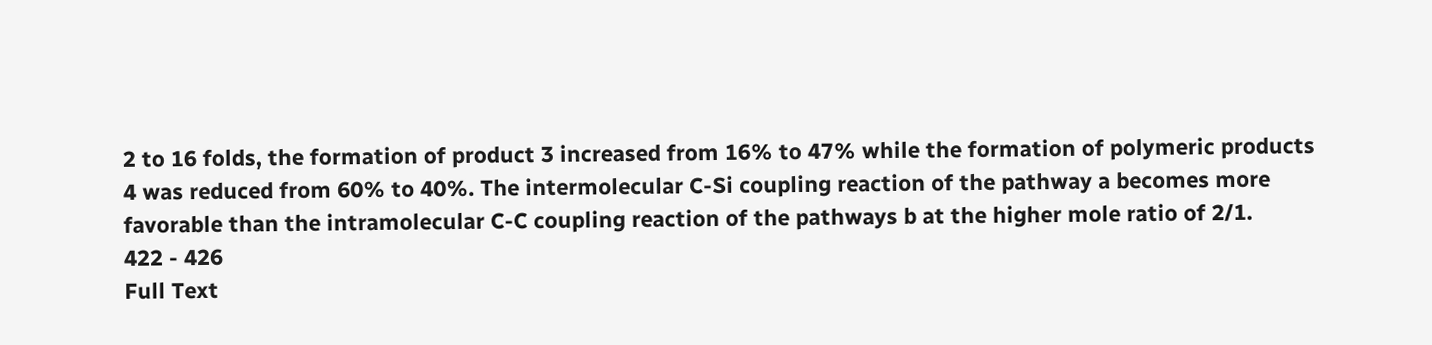2 to 16 folds, the formation of product 3 increased from 16% to 47% while the formation of polymeric products 4 was reduced from 60% to 40%. The intermolecular C-Si coupling reaction of the pathway a becomes more favorable than the intramolecular C-C coupling reaction of the pathways b at the higher mole ratio of 2/1.
422 - 426
Full Text